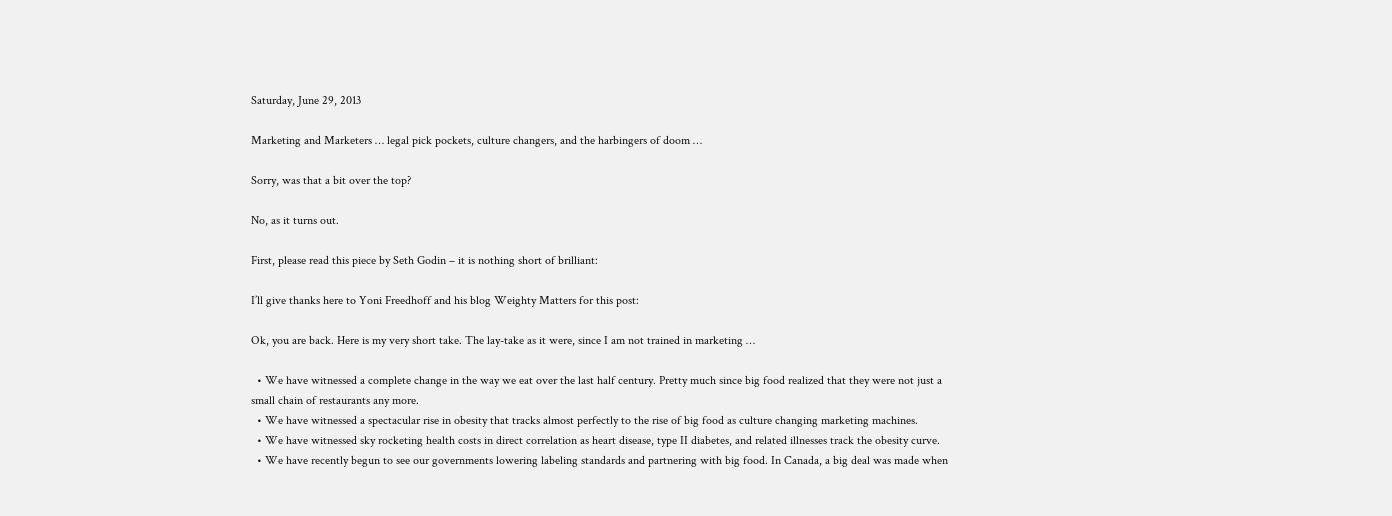Saturday, June 29, 2013

Marketing and Marketers … legal pick pockets, culture changers, and the harbingers of doom …

Sorry, was that a bit over the top?

No, as it turns out.

First, please read this piece by Seth Godin – it is nothing short of brilliant:

I’ll give thanks here to Yoni Freedhoff and his blog Weighty Matters for this post:

Ok, you are back. Here is my very short take. The lay-take as it were, since I am not trained in marketing …

  • We have witnessed a complete change in the way we eat over the last half century. Pretty much since big food realized that they were not just a small chain of restaurants any more.
  • We have witnessed a spectacular rise in obesity that tracks almost perfectly to the rise of big food as culture changing marketing machines.
  • We have witnessed sky rocketing health costs in direct correlation as heart disease, type II diabetes, and related illnesses track the obesity curve.
  • We have recently begun to see our governments lowering labeling standards and partnering with big food. In Canada, a big deal was made when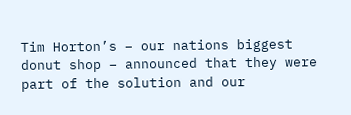Tim Horton’s – our nations biggest donut shop – announced that they were part of the solution and our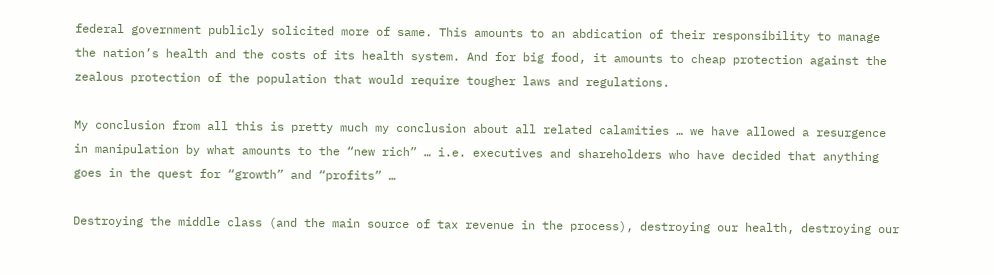federal government publicly solicited more of same. This amounts to an abdication of their responsibility to manage the nation’s health and the costs of its health system. And for big food, it amounts to cheap protection against the zealous protection of the population that would require tougher laws and regulations.

My conclusion from all this is pretty much my conclusion about all related calamities … we have allowed a resurgence in manipulation by what amounts to the “new rich” … i.e. executives and shareholders who have decided that anything goes in the quest for “growth” and “profits” …

Destroying the middle class (and the main source of tax revenue in the process), destroying our health, destroying our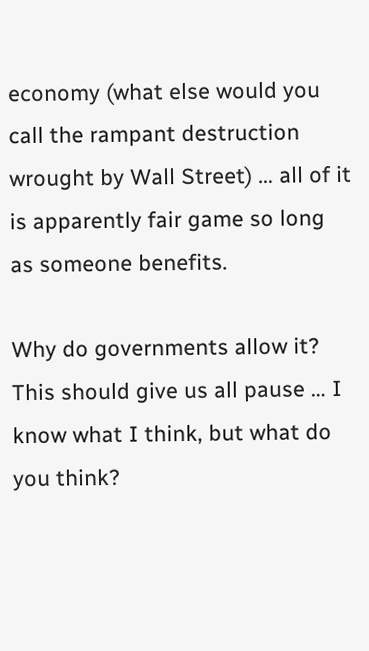economy (what else would you call the rampant destruction wrought by Wall Street) … all of it is apparently fair game so long as someone benefits.

Why do governments allow it? This should give us all pause … I know what I think, but what do you think?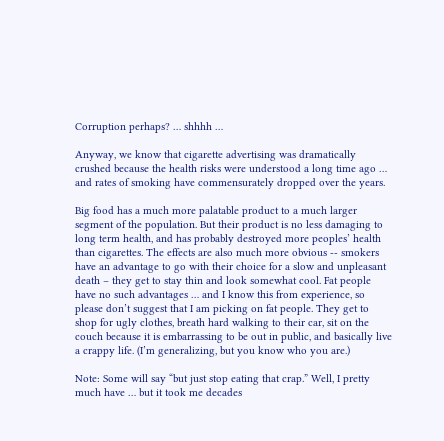Corruption perhaps? … shhhh …

Anyway, we know that cigarette advertising was dramatically crushed because the health risks were understood a long time ago … and rates of smoking have commensurately dropped over the years.

Big food has a much more palatable product to a much larger segment of the population. But their product is no less damaging to long term health, and has probably destroyed more peoples’ health than cigarettes. The effects are also much more obvious -- smokers have an advantage to go with their choice for a slow and unpleasant death – they get to stay thin and look somewhat cool. Fat people have no such advantages … and I know this from experience, so please don’t suggest that I am picking on fat people. They get to shop for ugly clothes, breath hard walking to their car, sit on the couch because it is embarrassing to be out in public, and basically live a crappy life. (I’m generalizing, but you know who you are.)

Note: Some will say “but just stop eating that crap.” Well, I pretty much have … but it took me decades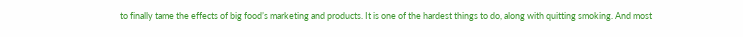to finally tame the effects of big food’s marketing and products. It is one of the hardest things to do, along with quitting smoking. And most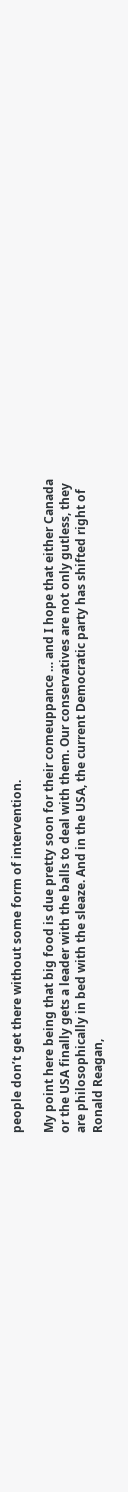people don’t get there without some form of intervention.

My point here being that big food is due pretty soon for their comeuppance … and I hope that either Canada or the USA finally gets a leader with the balls to deal with them. Our conservatives are not only gutless, they are philosophically in bed with the sleaze. And in the USA, the current Democratic party has shifted right of Ronald Reagan,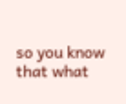so you know that what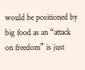would be positioned by big food as an “attack on freedom” is just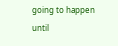going to happen until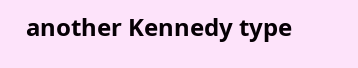another Kennedy type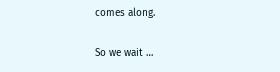comes along.

So we wait …